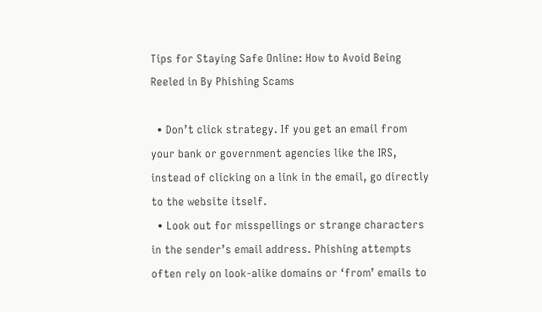Tips for Staying Safe Online: How to Avoid Being Reeled in By Phishing Scams

  • Don’t click strategy. If you get an email from your bank or government agencies like the IRS, instead of clicking on a link in the email, go directly to the website itself.
  • Look out for misspellings or strange characters in the sender’s email address. Phishing attempts often rely on look-alike domains or ‘from’ emails to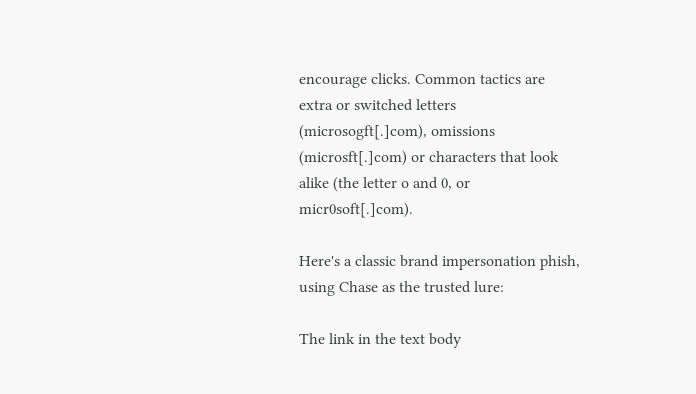encourage clicks. Common tactics are extra or switched letters (microsogft[.]com), omissions (microsft[.]com) or characters that look alike (the letter o and 0, or micr0soft[.]com).

Here's a classic brand impersonation phish, using Chase as the trusted lure:

The link in the text body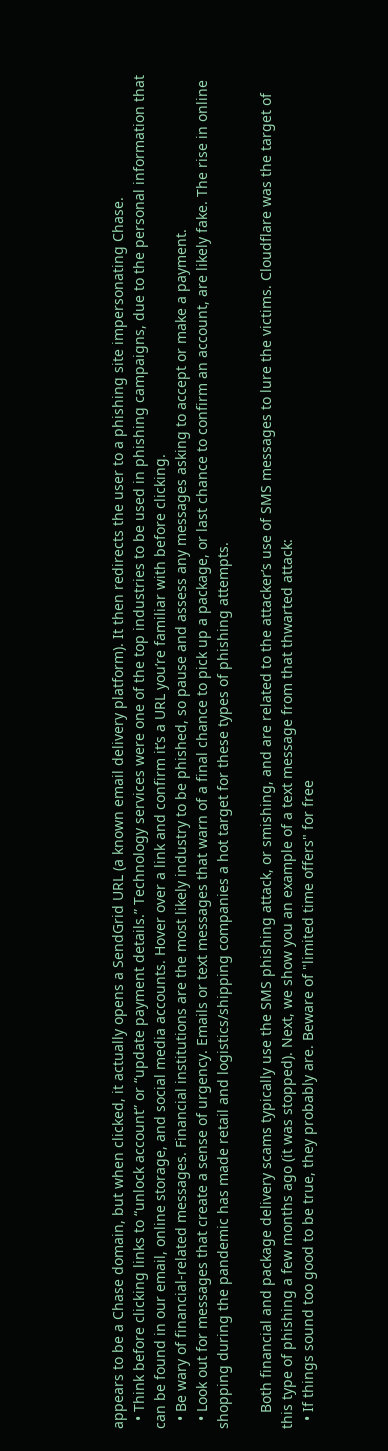appears to be a Chase domain, but when clicked, it actually opens a SendGrid URL (a known email delivery platform). It then redirects the user to a phishing site impersonating Chase.
  • Think before clicking links to “unlock account” or “update payment details.” Technology services were one of the top industries to be used in phishing campaigns, due to the personal information that can be found in our email, online storage, and social media accounts. Hover over a link and confirm it’s a URL you’re familiar with before clicking.
  • Be wary of financial-related messages. Financial institutions are the most likely industry to be phished, so pause and assess any messages asking to accept or make a payment.
  • Look out for messages that create a sense of urgency. Emails or text messages that warn of a final chance to pick up a package, or last chance to confirm an account, are likely fake. The rise in online shopping during the pandemic has made retail and logistics/shipping companies a hot target for these types of phishing attempts.

    Both financial and package delivery scams typically use the SMS phishing attack, or smishing, and are related to the attacker’s use of SMS messages to lure the victims. Cloudflare was the target of this type of phishing a few months ago (it was stopped). Next, we show you an example of a text message from that thwarted attack:
  • If things sound too good to be true, they probably are. Beware of "limited time offers" for free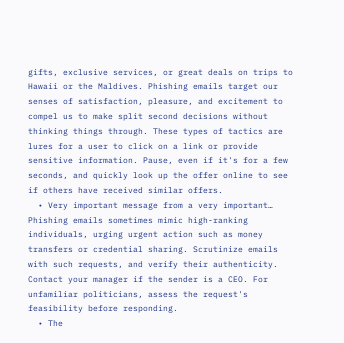gifts, exclusive services, or great deals on trips to Hawaii or the Maldives. Phishing emails target our senses of satisfaction, pleasure, and excitement to compel us to make split second decisions without thinking things through. These types of tactics are lures for a user to click on a link or provide sensitive information. Pause, even if it's for a few seconds, and quickly look up the offer online to see if others have received similar offers.
  • Very important message from a very important… Phishing emails sometimes mimic high-ranking individuals, urging urgent action such as money transfers or credential sharing. Scrutinize emails with such requests, and verify their authenticity. Contact your manager if the sender is a CEO. For unfamiliar politicians, assess the request's feasibility before responding.
  • The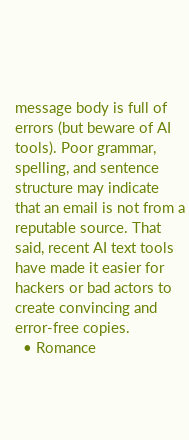message body is full of errors (but beware of AI tools). Poor grammar, spelling, and sentence structure may indicate that an email is not from a reputable source. That said, recent AI text tools have made it easier for hackers or bad actors to create convincing and error-free copies.
  • Romance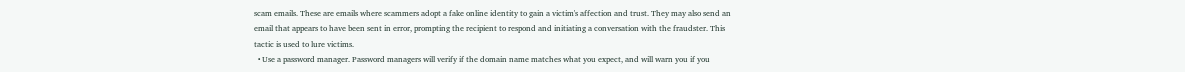scam emails. These are emails where scammers adopt a fake online identity to gain a victim's affection and trust. They may also send an email that appears to have been sent in error, prompting the recipient to respond and initiating a conversation with the fraudster. This tactic is used to lure victims.
  • Use a password manager. Password managers will verify if the domain name matches what you expect, and will warn you if you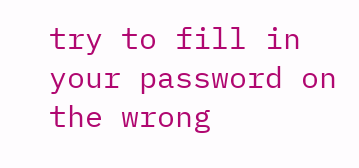try to fill in your password on the wrong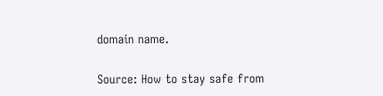domain name.

Source: How to stay safe from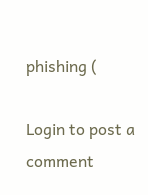phishing (

Login to post a comment